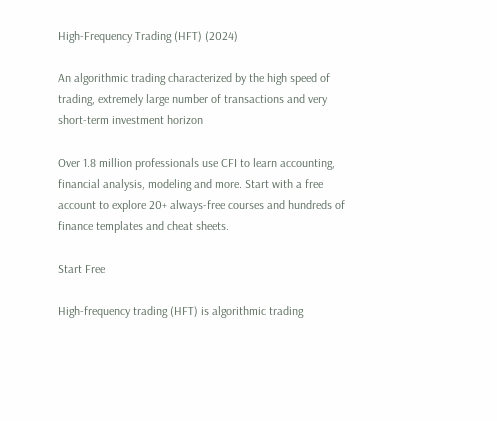High-Frequency Trading (HFT) (2024)

An algorithmic trading characterized by the high speed of trading, extremely large number of transactions and very short-term investment horizon

Over 1.8 million professionals use CFI to learn accounting, financial analysis, modeling and more. Start with a free account to explore 20+ always-free courses and hundreds of finance templates and cheat sheets.

Start Free

High-frequency trading (HFT) is algorithmic trading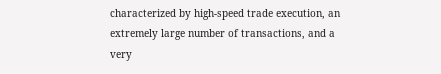characterized by high-speed trade execution, an extremely large number of transactions, and a very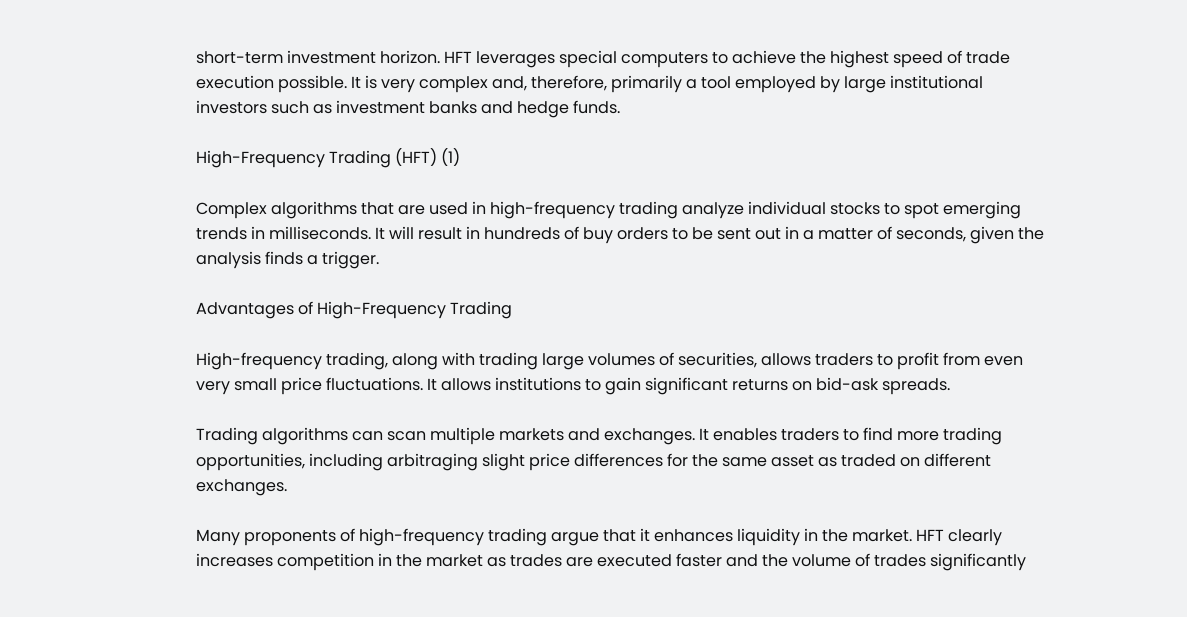short-term investment horizon. HFT leverages special computers to achieve the highest speed of trade execution possible. It is very complex and, therefore, primarily a tool employed by large institutional investors such as investment banks and hedge funds.

High-Frequency Trading (HFT) (1)

Complex algorithms that are used in high-frequency trading analyze individual stocks to spot emerging trends in milliseconds. It will result in hundreds of buy orders to be sent out in a matter of seconds, given the analysis finds a trigger.

Advantages of High-Frequency Trading

High-frequency trading, along with trading large volumes of securities, allows traders to profit from even very small price fluctuations. It allows institutions to gain significant returns on bid-ask spreads.

Trading algorithms can scan multiple markets and exchanges. It enables traders to find more trading opportunities, including arbitraging slight price differences for the same asset as traded on different exchanges.

Many proponents of high-frequency trading argue that it enhances liquidity in the market. HFT clearly increases competition in the market as trades are executed faster and the volume of trades significantly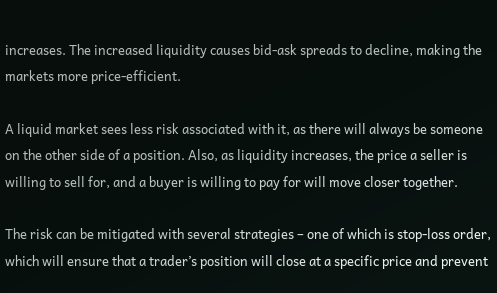increases. The increased liquidity causes bid-ask spreads to decline, making the markets more price-efficient.

A liquid market sees less risk associated with it, as there will always be someone on the other side of a position. Also, as liquidity increases, the price a seller is willing to sell for, and a buyer is willing to pay for will move closer together.

The risk can be mitigated with several strategies – one of which is stop-loss order, which will ensure that a trader’s position will close at a specific price and prevent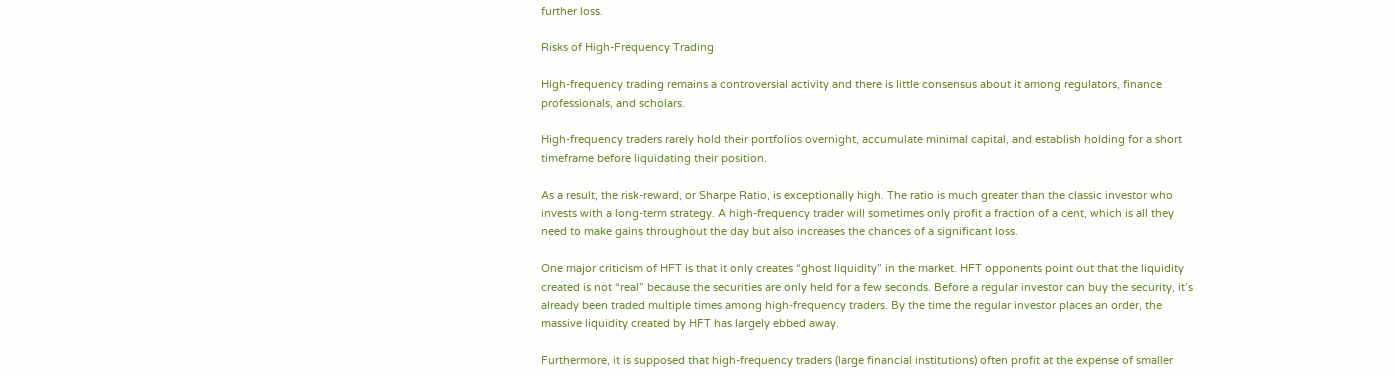further loss.

Risks of High-Frequency Trading

High-frequency trading remains a controversial activity and there is little consensus about it among regulators, finance professionals, and scholars.

High-frequency traders rarely hold their portfolios overnight, accumulate minimal capital, and establish holding for a short timeframe before liquidating their position.

As a result, the risk-reward, or Sharpe Ratio, is exceptionally high. The ratio is much greater than the classic investor who invests with a long-term strategy. A high-frequency trader will sometimes only profit a fraction of a cent, which is all they need to make gains throughout the day but also increases the chances of a significant loss.

One major criticism of HFT is that it only creates “ghost liquidity” in the market. HFT opponents point out that the liquidity created is not “real” because the securities are only held for a few seconds. Before a regular investor can buy the security, it’s already been traded multiple times among high-frequency traders. By the time the regular investor places an order, the massive liquidity created by HFT has largely ebbed away.

Furthermore, it is supposed that high-frequency traders (large financial institutions) often profit at the expense of smaller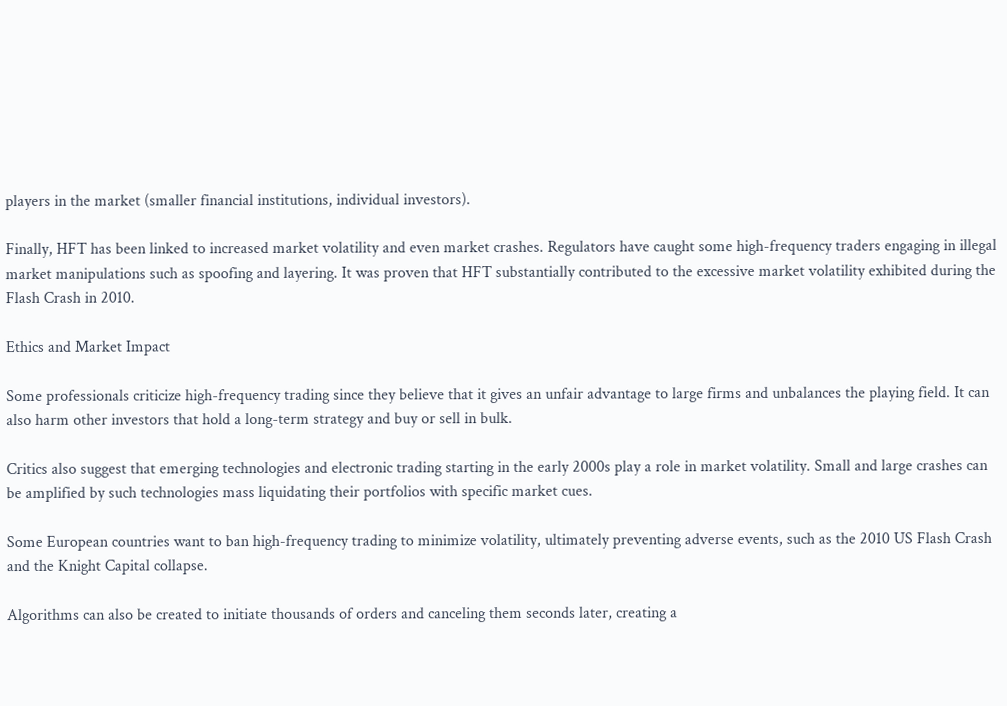players in the market (smaller financial institutions, individual investors).

Finally, HFT has been linked to increased market volatility and even market crashes. Regulators have caught some high-frequency traders engaging in illegal market manipulations such as spoofing and layering. It was proven that HFT substantially contributed to the excessive market volatility exhibited during the Flash Crash in 2010.

Ethics and Market Impact

Some professionals criticize high-frequency trading since they believe that it gives an unfair advantage to large firms and unbalances the playing field. It can also harm other investors that hold a long-term strategy and buy or sell in bulk.

Critics also suggest that emerging technologies and electronic trading starting in the early 2000s play a role in market volatility. Small and large crashes can be amplified by such technologies mass liquidating their portfolios with specific market cues.

Some European countries want to ban high-frequency trading to minimize volatility, ultimately preventing adverse events, such as the 2010 US Flash Crash and the Knight Capital collapse.

Algorithms can also be created to initiate thousands of orders and canceling them seconds later, creating a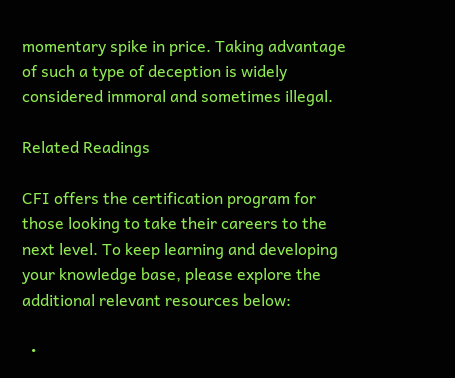momentary spike in price. Taking advantage of such a type of deception is widely considered immoral and sometimes illegal.

Related Readings

CFI offers the certification program for those looking to take their careers to the next level. To keep learning and developing your knowledge base, please explore the additional relevant resources below:

  •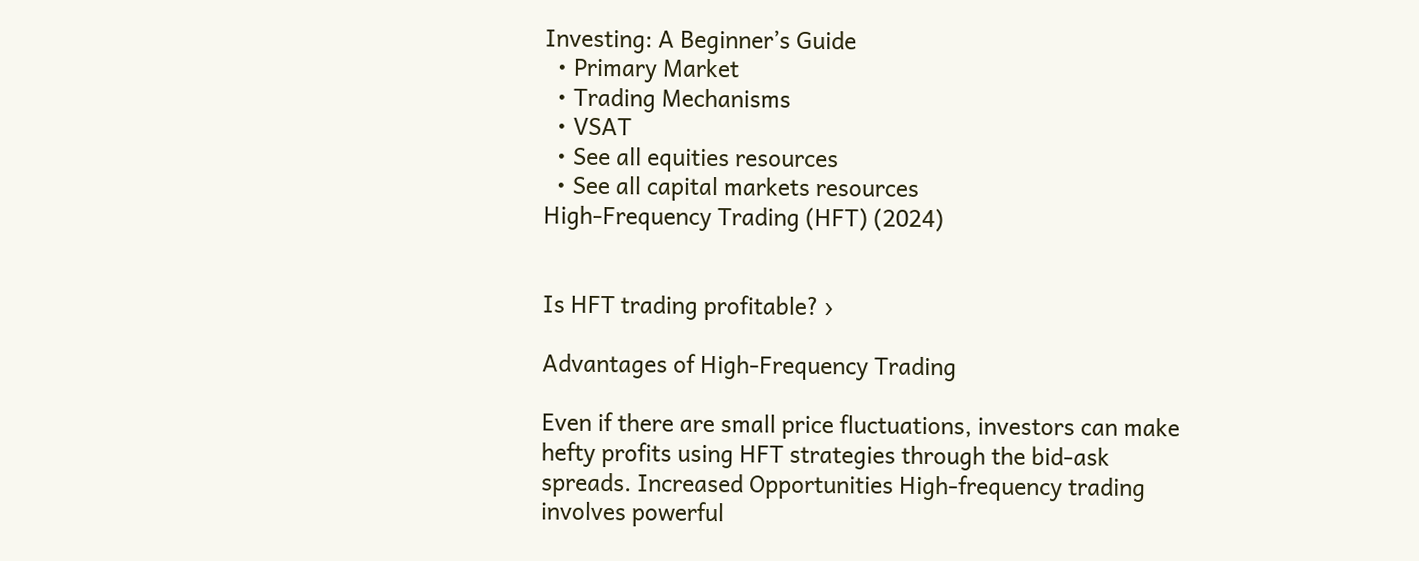Investing: A Beginner’s Guide
  • Primary Market
  • Trading Mechanisms
  • VSAT
  • See all equities resources
  • See all capital markets resources
High-Frequency Trading (HFT) (2024)


Is HFT trading profitable? ›

Advantages of High-Frequency Trading

Even if there are small price fluctuations, investors can make hefty profits using HFT strategies through the bid-ask spreads. Increased Opportunities High-frequency trading involves powerful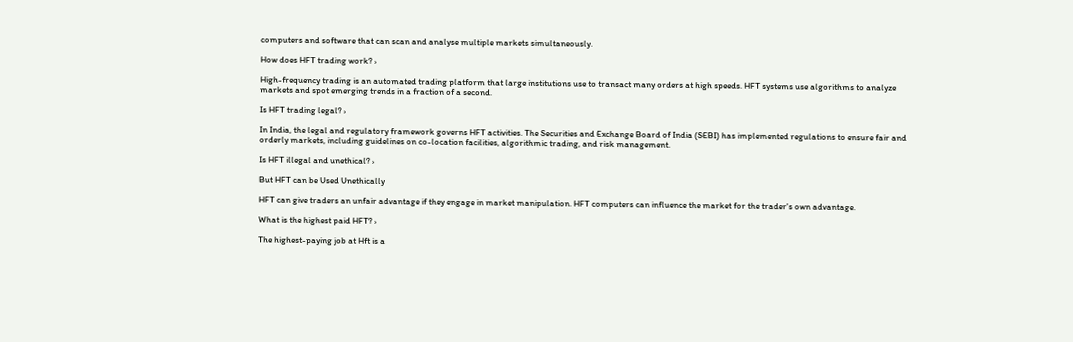computers and software that can scan and analyse multiple markets simultaneously.

How does HFT trading work? ›

High-frequency trading is an automated trading platform that large institutions use to transact many orders at high speeds. HFT systems use algorithms to analyze markets and spot emerging trends in a fraction of a second.

Is HFT trading legal? ›

In India, the legal and regulatory framework governs HFT activities. The Securities and Exchange Board of India (SEBI) has implemented regulations to ensure fair and orderly markets, including guidelines on co-location facilities, algorithmic trading, and risk management.

Is HFT illegal and unethical? ›

But HFT can be Used Unethically

HFT can give traders an unfair advantage if they engage in market manipulation. HFT computers can influence the market for the trader's own advantage.

What is the highest paid HFT? ›

The highest-paying job at Hft is a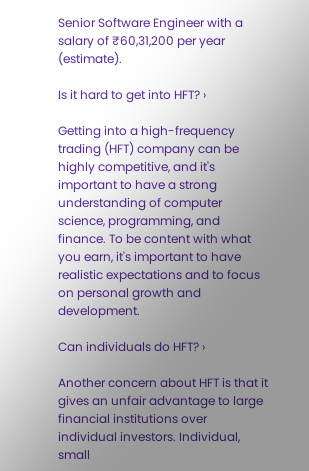Senior Software Engineer with a salary of ₹60,31,200 per year (estimate).

Is it hard to get into HFT? ›

Getting into a high-frequency trading (HFT) company can be highly competitive, and it's important to have a strong understanding of computer science, programming, and finance. To be content with what you earn, it's important to have realistic expectations and to focus on personal growth and development.

Can individuals do HFT? ›

Another concern about HFT is that it gives an unfair advantage to large financial institutions over individual investors. Individual, small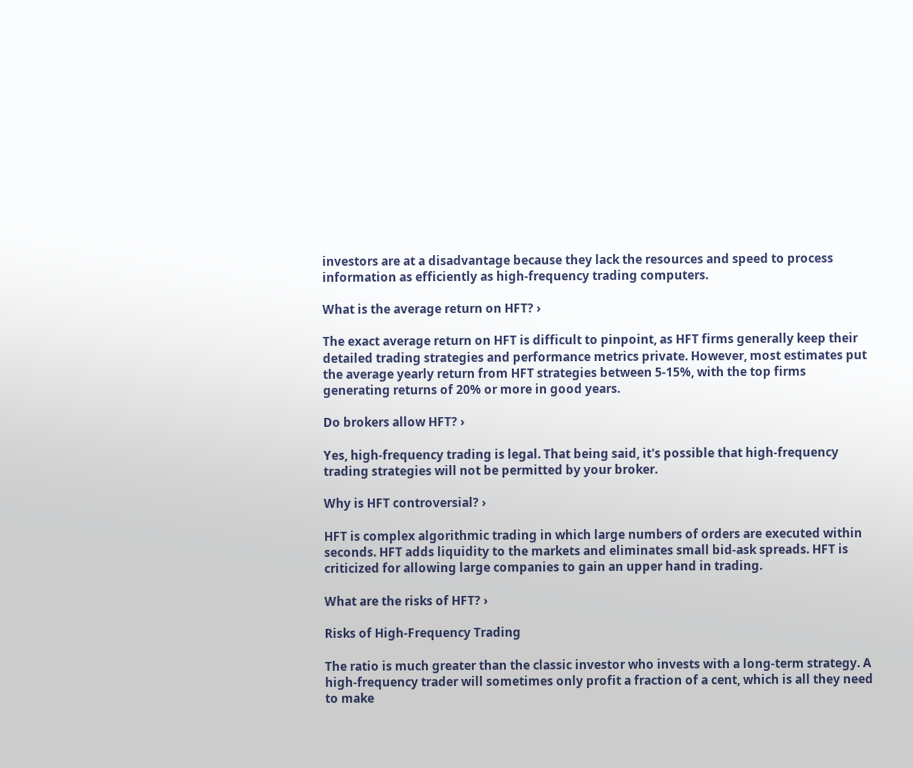investors are at a disadvantage because they lack the resources and speed to process information as efficiently as high-frequency trading computers.

What is the average return on HFT? ›

The exact average return on HFT is difficult to pinpoint, as HFT firms generally keep their detailed trading strategies and performance metrics private. However, most estimates put the average yearly return from HFT strategies between 5-15%, with the top firms generating returns of 20% or more in good years.

Do brokers allow HFT? ›

Yes, high-frequency trading is legal. That being said, it's possible that high-frequency trading strategies will not be permitted by your broker.

Why is HFT controversial? ›

HFT is complex algorithmic trading in which large numbers of orders are executed within seconds. HFT adds liquidity to the markets and eliminates small bid-ask spreads. HFT is criticized for allowing large companies to gain an upper hand in trading.

What are the risks of HFT? ›

Risks of High-Frequency Trading

The ratio is much greater than the classic investor who invests with a long-term strategy. A high-frequency trader will sometimes only profit a fraction of a cent, which is all they need to make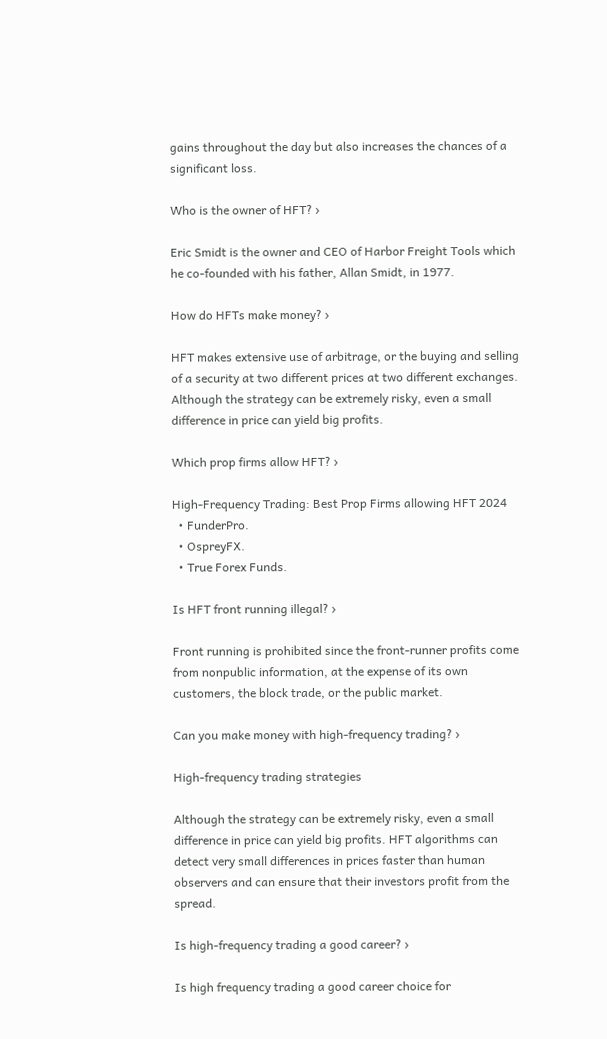gains throughout the day but also increases the chances of a significant loss.

Who is the owner of HFT? ›

Eric Smidt is the owner and CEO of Harbor Freight Tools which he co-founded with his father, Allan Smidt, in 1977.

How do HFTs make money? ›

HFT makes extensive use of arbitrage, or the buying and selling of a security at two different prices at two different exchanges. Although the strategy can be extremely risky, even a small difference in price can yield big profits.

Which prop firms allow HFT? ›

High-Frequency Trading: Best Prop Firms allowing HFT 2024
  • FunderPro.
  • OspreyFX.
  • True Forex Funds.

Is HFT front running illegal? ›

Front running is prohibited since the front-runner profits come from nonpublic information, at the expense of its own customers, the block trade, or the public market.

Can you make money with high-frequency trading? ›

High-frequency trading strategies

Although the strategy can be extremely risky, even a small difference in price can yield big profits. HFT algorithms can detect very small differences in prices faster than human observers and can ensure that their investors profit from the spread.

Is high-frequency trading a good career? ›

Is high frequency trading a good career choice for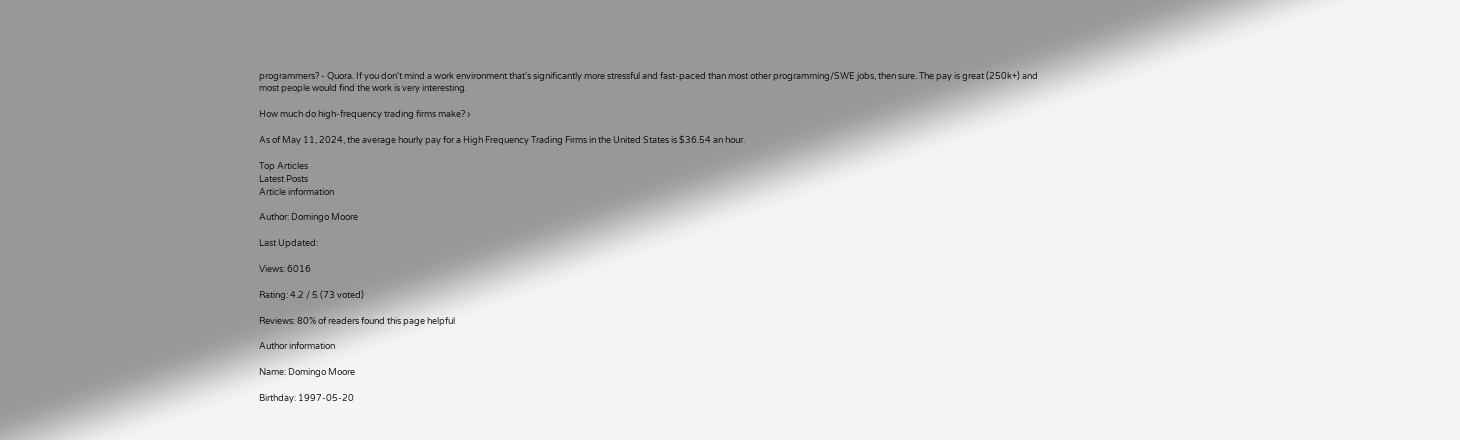programmers? - Quora. If you don't mind a work environment that's significantly more stressful and fast-paced than most other programming/SWE jobs, then sure. The pay is great (250k+) and most people would find the work is very interesting.

How much do high-frequency trading firms make? ›

As of May 11, 2024, the average hourly pay for a High Frequency Trading Firms in the United States is $36.54 an hour.

Top Articles
Latest Posts
Article information

Author: Domingo Moore

Last Updated:

Views: 6016

Rating: 4.2 / 5 (73 voted)

Reviews: 80% of readers found this page helpful

Author information

Name: Domingo Moore

Birthday: 1997-05-20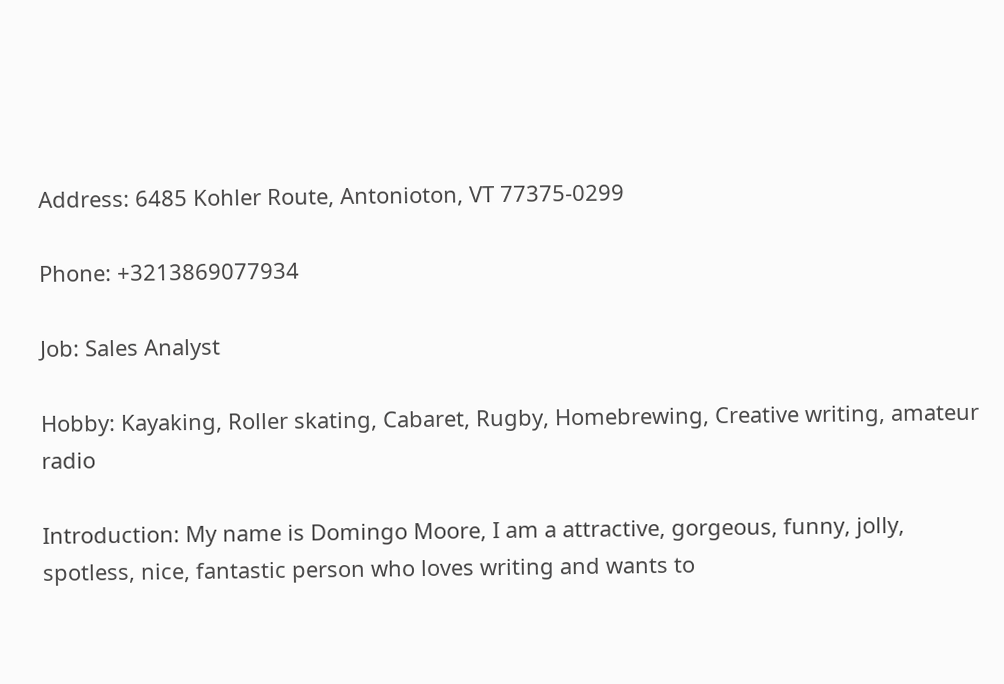Address: 6485 Kohler Route, Antonioton, VT 77375-0299

Phone: +3213869077934

Job: Sales Analyst

Hobby: Kayaking, Roller skating, Cabaret, Rugby, Homebrewing, Creative writing, amateur radio

Introduction: My name is Domingo Moore, I am a attractive, gorgeous, funny, jolly, spotless, nice, fantastic person who loves writing and wants to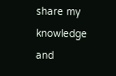share my knowledge and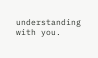understanding with you.